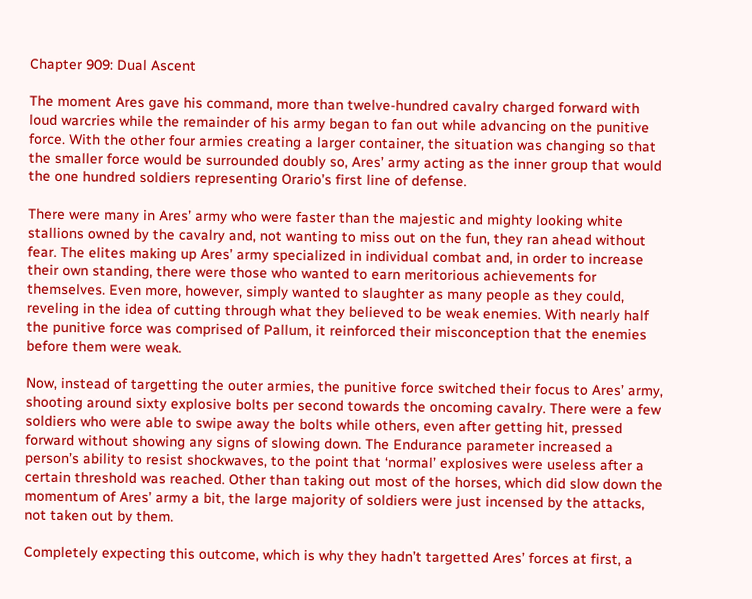Chapter 909: Dual Ascent

The moment Ares gave his command, more than twelve-hundred cavalry charged forward with loud warcries while the remainder of his army began to fan out while advancing on the punitive force. With the other four armies creating a larger container, the situation was changing so that the smaller force would be surrounded doubly so, Ares’ army acting as the inner group that would the one hundred soldiers representing Orario’s first line of defense.

There were many in Ares’ army who were faster than the majestic and mighty looking white stallions owned by the cavalry and, not wanting to miss out on the fun, they ran ahead without fear. The elites making up Ares’ army specialized in individual combat and, in order to increase their own standing, there were those who wanted to earn meritorious achievements for themselves. Even more, however, simply wanted to slaughter as many people as they could, reveling in the idea of cutting through what they believed to be weak enemies. With nearly half the punitive force was comprised of Pallum, it reinforced their misconception that the enemies before them were weak.

Now, instead of targetting the outer armies, the punitive force switched their focus to Ares’ army, shooting around sixty explosive bolts per second towards the oncoming cavalry. There were a few soldiers who were able to swipe away the bolts while others, even after getting hit, pressed forward without showing any signs of slowing down. The Endurance parameter increased a person’s ability to resist shockwaves, to the point that ‘normal’ explosives were useless after a certain threshold was reached. Other than taking out most of the horses, which did slow down the momentum of Ares’ army a bit, the large majority of soldiers were just incensed by the attacks, not taken out by them.

Completely expecting this outcome, which is why they hadn’t targetted Ares’ forces at first, a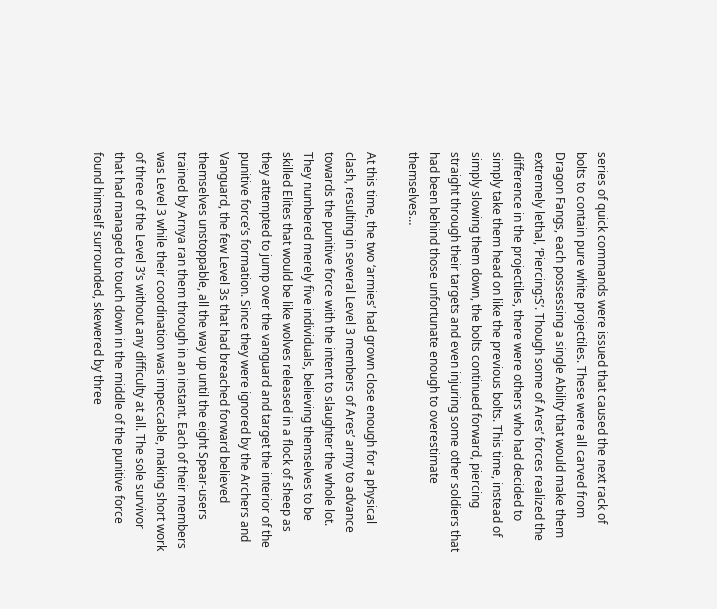series of quick commands were issued that caused the next rack of bolts to contain pure white projectiles. These were all carved from Dragon Fangs, each possessing a single Ability that would make them extremely lethal, ‘Piercing:S’. Though some of Ares’ forces realized the difference in the projectiles, there were others who had decided to simply take them head on like the previous bolts. This time, instead of simply slowing them down, the bolts continued forward, piercing straight through their targets and even injuring some other soldiers that had been behind those unfortunate enough to overestimate themselves…

At this time, the two ‘armies’ had grown close enough for a physical clash, resulting in several Level 3 members of Ares’ army to advance towards the punitive force with the intent to slaughter the whole lot. They numbered merely five individuals, believing themselves to be skilled Elites that would be like wolves released in a flock of sheep as they attempted to jump over the vanguard and target the interior of the punitive force’s formation. Since they were ignored by the Archers and Vanguard, the few Level 3s that had breached forward believed themselves unstoppable, all the way up until the eight Spear-users trained by Arnya ran them through in an instant. Each of their members was Level 3 while their coordination was impeccable, making short work of three of the Level 3’s without any difficulty at all. The sole survivor that had managed to touch down in the middle of the punitive force found himself surrounded, skewered by three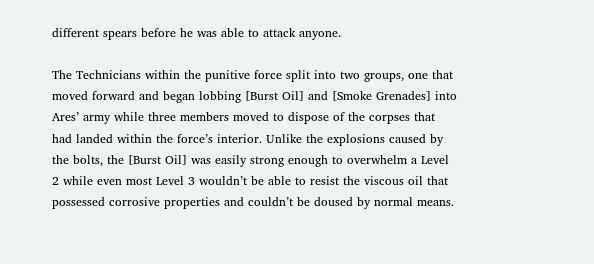different spears before he was able to attack anyone.

The Technicians within the punitive force split into two groups, one that moved forward and began lobbing [Burst Oil] and [Smoke Grenades] into Ares’ army while three members moved to dispose of the corpses that had landed within the force’s interior. Unlike the explosions caused by the bolts, the [Burst Oil] was easily strong enough to overwhelm a Level 2 while even most Level 3 wouldn’t be able to resist the viscous oil that possessed corrosive properties and couldn’t be doused by normal means.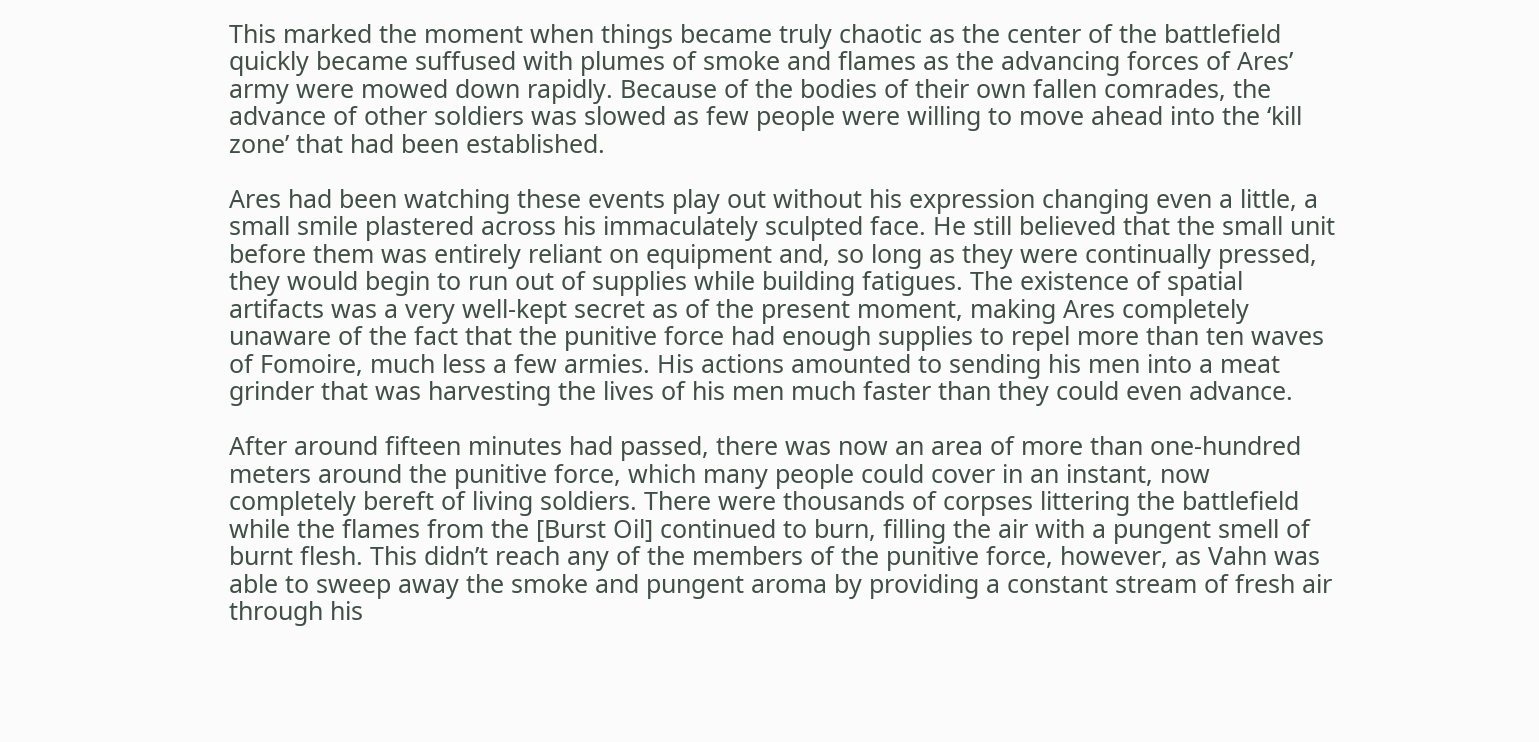This marked the moment when things became truly chaotic as the center of the battlefield quickly became suffused with plumes of smoke and flames as the advancing forces of Ares’ army were mowed down rapidly. Because of the bodies of their own fallen comrades, the advance of other soldiers was slowed as few people were willing to move ahead into the ‘kill zone’ that had been established.

Ares had been watching these events play out without his expression changing even a little, a small smile plastered across his immaculately sculpted face. He still believed that the small unit before them was entirely reliant on equipment and, so long as they were continually pressed, they would begin to run out of supplies while building fatigues. The existence of spatial artifacts was a very well-kept secret as of the present moment, making Ares completely unaware of the fact that the punitive force had enough supplies to repel more than ten waves of Fomoire, much less a few armies. His actions amounted to sending his men into a meat grinder that was harvesting the lives of his men much faster than they could even advance.

After around fifteen minutes had passed, there was now an area of more than one-hundred meters around the punitive force, which many people could cover in an instant, now completely bereft of living soldiers. There were thousands of corpses littering the battlefield while the flames from the [Burst Oil] continued to burn, filling the air with a pungent smell of burnt flesh. This didn’t reach any of the members of the punitive force, however, as Vahn was able to sweep away the smoke and pungent aroma by providing a constant stream of fresh air through his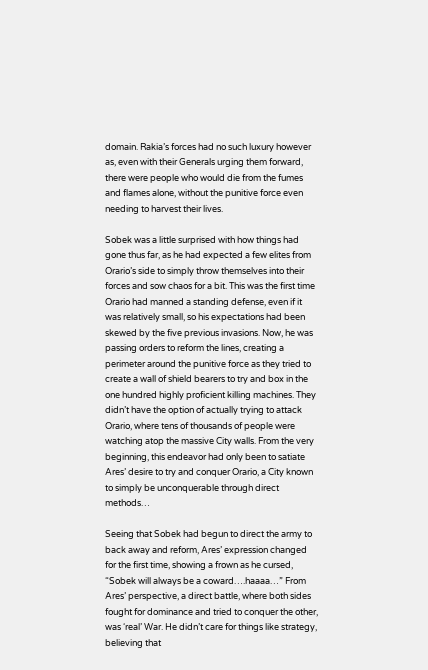domain. Rakia’s forces had no such luxury however as, even with their Generals urging them forward, there were people who would die from the fumes and flames alone, without the punitive force even needing to harvest their lives.

Sobek was a little surprised with how things had gone thus far, as he had expected a few elites from Orario’s side to simply throw themselves into their forces and sow chaos for a bit. This was the first time Orario had manned a standing defense, even if it was relatively small, so his expectations had been skewed by the five previous invasions. Now, he was passing orders to reform the lines, creating a perimeter around the punitive force as they tried to create a wall of shield bearers to try and box in the one hundred highly proficient killing machines. They didn’t have the option of actually trying to attack Orario, where tens of thousands of people were watching atop the massive City walls. From the very beginning, this endeavor had only been to satiate Ares’ desire to try and conquer Orario, a City known to simply be unconquerable through direct methods…

Seeing that Sobek had begun to direct the army to back away and reform, Ares’ expression changed for the first time, showing a frown as he cursed, “Sobek will always be a coward….haaaa…” From Ares’ perspective, a direct battle, where both sides fought for dominance and tried to conquer the other, was ‘real’ War. He didn’t care for things like strategy, believing that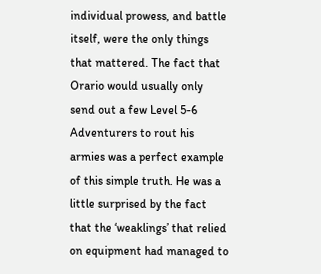individual prowess, and battle itself, were the only things that mattered. The fact that Orario would usually only send out a few Level 5-6 Adventurers to rout his armies was a perfect example of this simple truth. He was a little surprised by the fact that the ‘weaklings’ that relied on equipment had managed to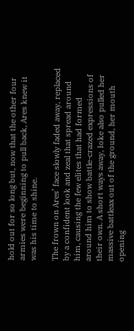hold out for so long but, now that the other four armies were beginning to pull back, Ares knew it was his time to shine.

The frown on Ares’ face slowly faded away, replaced by a confident look and zeal that spread around him, causing the few elites that had formed around him to show battle-crazed expressions of their own. A short ways away, Ioke also pulled her massive battleax out of the ground, her mouth opening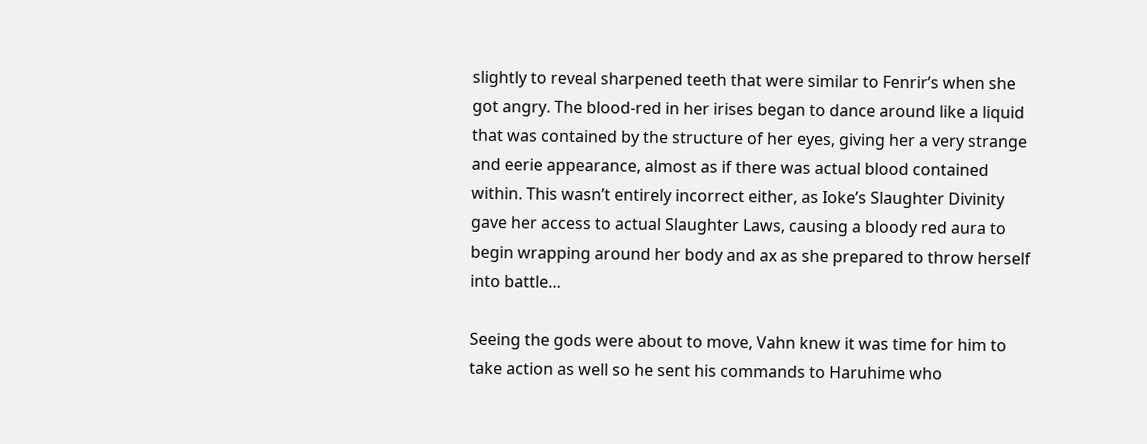slightly to reveal sharpened teeth that were similar to Fenrir’s when she got angry. The blood-red in her irises began to dance around like a liquid that was contained by the structure of her eyes, giving her a very strange and eerie appearance, almost as if there was actual blood contained within. This wasn’t entirely incorrect either, as Ioke’s Slaughter Divinity gave her access to actual Slaughter Laws, causing a bloody red aura to begin wrapping around her body and ax as she prepared to throw herself into battle…

Seeing the gods were about to move, Vahn knew it was time for him to take action as well so he sent his commands to Haruhime who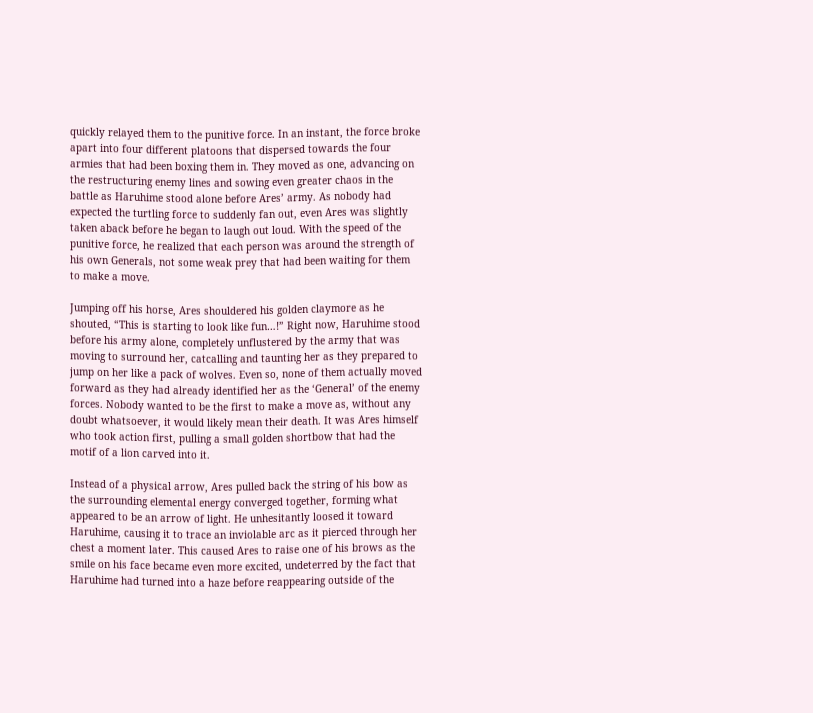quickly relayed them to the punitive force. In an instant, the force broke apart into four different platoons that dispersed towards the four armies that had been boxing them in. They moved as one, advancing on the restructuring enemy lines and sowing even greater chaos in the battle as Haruhime stood alone before Ares’ army. As nobody had expected the turtling force to suddenly fan out, even Ares was slightly taken aback before he began to laugh out loud. With the speed of the punitive force, he realized that each person was around the strength of his own Generals, not some weak prey that had been waiting for them to make a move.

Jumping off his horse, Ares shouldered his golden claymore as he shouted, “This is starting to look like fun…!” Right now, Haruhime stood before his army alone, completely unflustered by the army that was moving to surround her, catcalling and taunting her as they prepared to jump on her like a pack of wolves. Even so, none of them actually moved forward as they had already identified her as the ‘General’ of the enemy forces. Nobody wanted to be the first to make a move as, without any doubt whatsoever, it would likely mean their death. It was Ares himself who took action first, pulling a small golden shortbow that had the motif of a lion carved into it.

Instead of a physical arrow, Ares pulled back the string of his bow as the surrounding elemental energy converged together, forming what appeared to be an arrow of light. He unhesitantly loosed it toward Haruhime, causing it to trace an inviolable arc as it pierced through her chest a moment later. This caused Ares to raise one of his brows as the smile on his face became even more excited, undeterred by the fact that Haruhime had turned into a haze before reappearing outside of the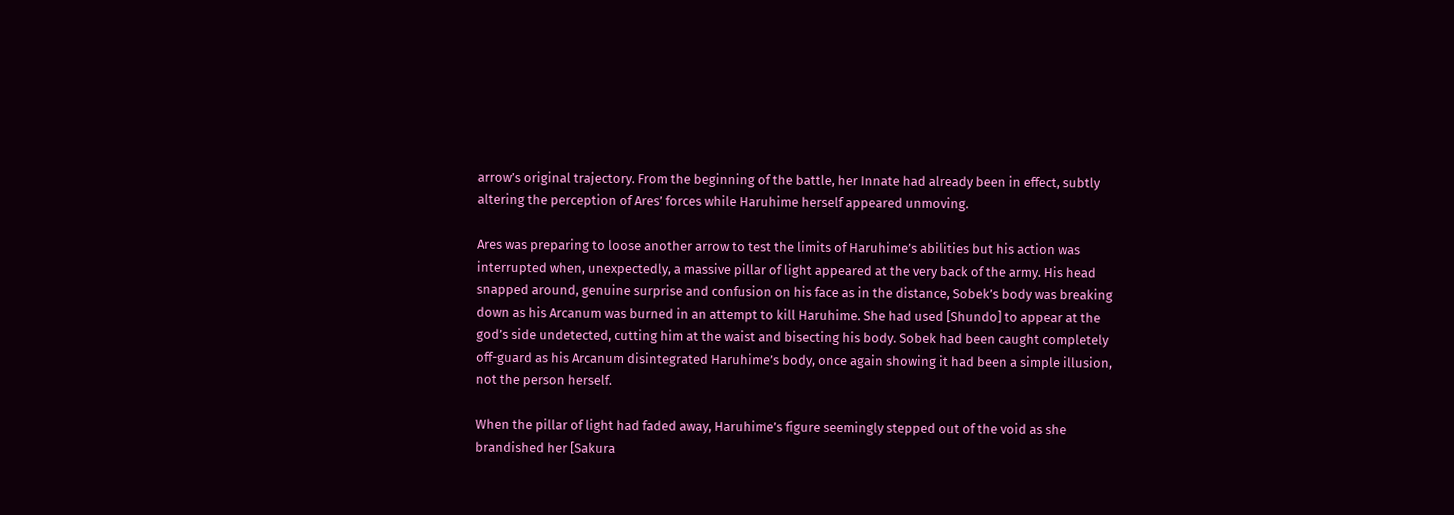arrow’s original trajectory. From the beginning of the battle, her Innate had already been in effect, subtly altering the perception of Ares’ forces while Haruhime herself appeared unmoving.

Ares was preparing to loose another arrow to test the limits of Haruhime’s abilities but his action was interrupted when, unexpectedly, a massive pillar of light appeared at the very back of the army. His head snapped around, genuine surprise and confusion on his face as in the distance, Sobek’s body was breaking down as his Arcanum was burned in an attempt to kill Haruhime. She had used [Shundo] to appear at the god’s side undetected, cutting him at the waist and bisecting his body. Sobek had been caught completely off-guard as his Arcanum disintegrated Haruhime’s body, once again showing it had been a simple illusion, not the person herself.

When the pillar of light had faded away, Haruhime’s figure seemingly stepped out of the void as she brandished her [Sakura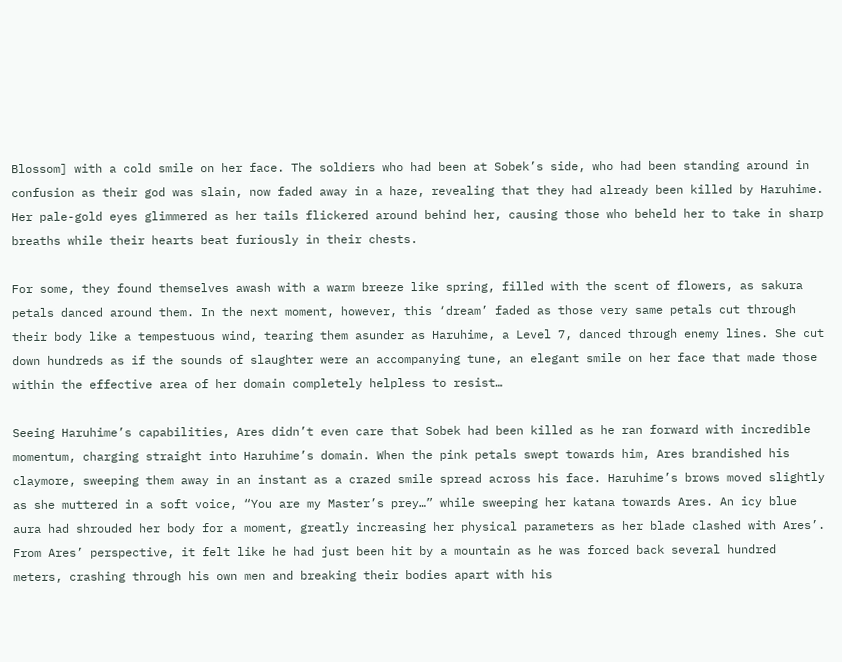Blossom] with a cold smile on her face. The soldiers who had been at Sobek’s side, who had been standing around in confusion as their god was slain, now faded away in a haze, revealing that they had already been killed by Haruhime. Her pale-gold eyes glimmered as her tails flickered around behind her, causing those who beheld her to take in sharp breaths while their hearts beat furiously in their chests.

For some, they found themselves awash with a warm breeze like spring, filled with the scent of flowers, as sakura petals danced around them. In the next moment, however, this ‘dream’ faded as those very same petals cut through their body like a tempestuous wind, tearing them asunder as Haruhime, a Level 7, danced through enemy lines. She cut down hundreds as if the sounds of slaughter were an accompanying tune, an elegant smile on her face that made those within the effective area of her domain completely helpless to resist…

Seeing Haruhime’s capabilities, Ares didn’t even care that Sobek had been killed as he ran forward with incredible momentum, charging straight into Haruhime’s domain. When the pink petals swept towards him, Ares brandished his claymore, sweeping them away in an instant as a crazed smile spread across his face. Haruhime’s brows moved slightly as she muttered in a soft voice, “You are my Master’s prey…” while sweeping her katana towards Ares. An icy blue aura had shrouded her body for a moment, greatly increasing her physical parameters as her blade clashed with Ares’. From Ares’ perspective, it felt like he had just been hit by a mountain as he was forced back several hundred meters, crashing through his own men and breaking their bodies apart with his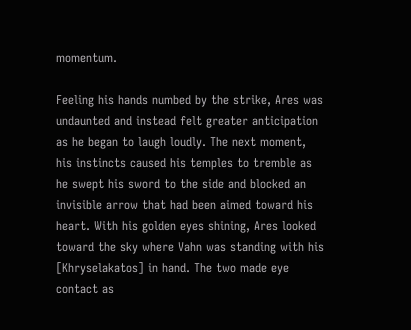momentum.

Feeling his hands numbed by the strike, Ares was undaunted and instead felt greater anticipation as he began to laugh loudly. The next moment, his instincts caused his temples to tremble as he swept his sword to the side and blocked an invisible arrow that had been aimed toward his heart. With his golden eyes shining, Ares looked toward the sky where Vahn was standing with his [Khryselakatos] in hand. The two made eye contact as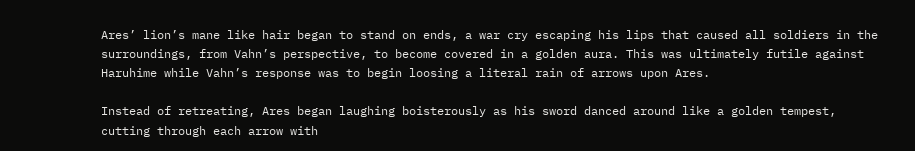Ares’ lion’s mane like hair began to stand on ends, a war cry escaping his lips that caused all soldiers in the surroundings, from Vahn’s perspective, to become covered in a golden aura. This was ultimately futile against Haruhime while Vahn’s response was to begin loosing a literal rain of arrows upon Ares.

Instead of retreating, Ares began laughing boisterously as his sword danced around like a golden tempest, cutting through each arrow with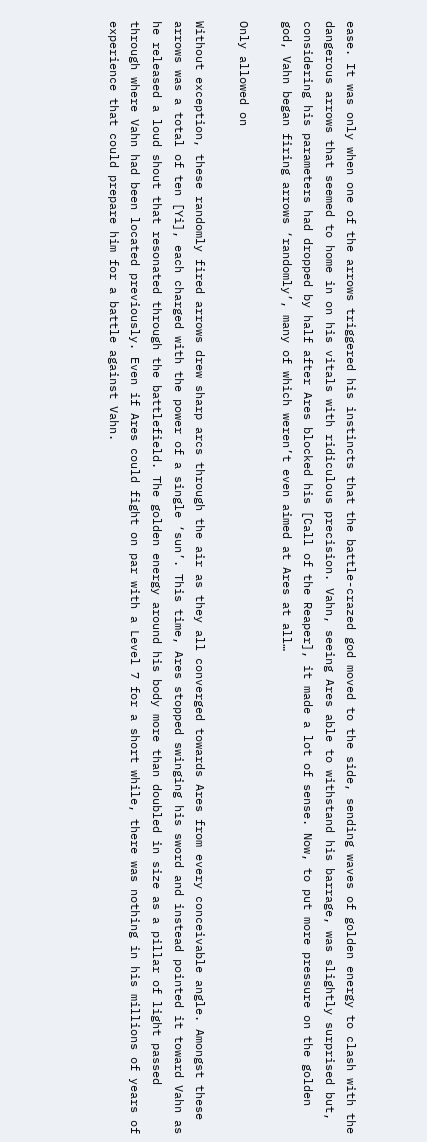ease. It was only when one of the arrows triggered his instincts that the battle-crazed god moved to the side, sending waves of golden energy to clash with the dangerous arrows that seemed to home in on his vitals with ridiculous precision. Vahn, seeing Ares able to withstand his barrage, was slightly surprised but, considering his parameters had dropped by half after Ares blocked his [Call of the Reaper], it made a lot of sense. Now, to put more pressure on the golden god, Vahn began firing arrows ‘randomly’, many of which weren’t even aimed at Ares at all…

Only allowed on

Without exception, these randomly fired arrows drew sharp arcs through the air as they all converged towards Ares from every conceivable angle. Amongst these arrows was a total of ten [Yi], each charged with the power of a single ‘sun’. This time, Ares stopped swinging his sword and instead pointed it toward Vahn as he released a loud shout that resonated through the battlefield. The golden energy around his body more than doubled in size as a pillar of light passed through where Vahn had been located previously. Even if Ares could fight on par with a Level 7 for a short while, there was nothing in his millions of years of experience that could prepare him for a battle against Vahn.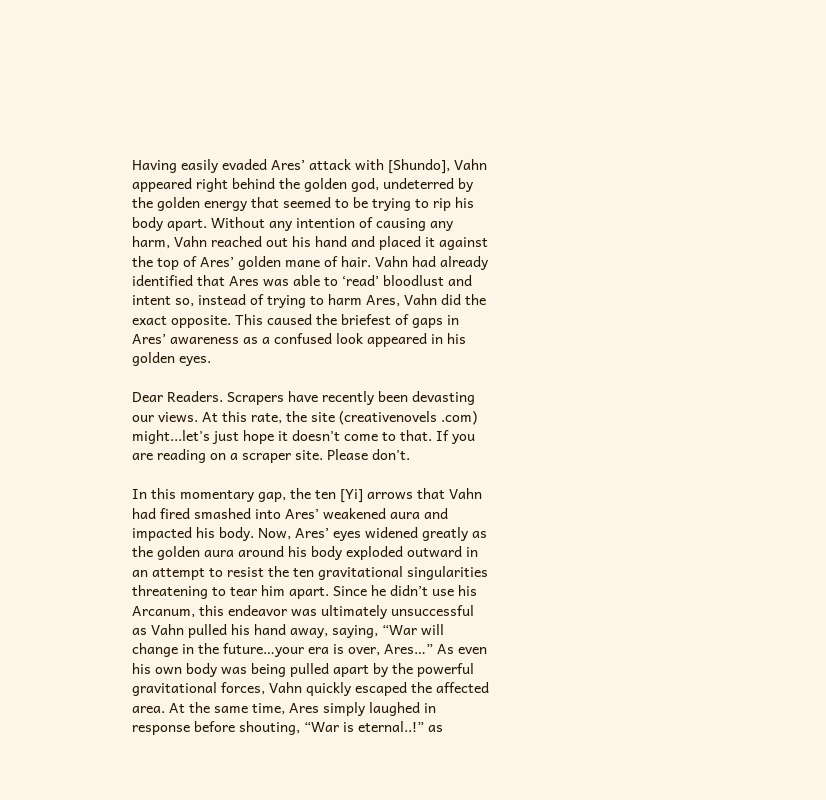Having easily evaded Ares’ attack with [Shundo], Vahn appeared right behind the golden god, undeterred by the golden energy that seemed to be trying to rip his body apart. Without any intention of causing any harm, Vahn reached out his hand and placed it against the top of Ares’ golden mane of hair. Vahn had already identified that Ares was able to ‘read’ bloodlust and intent so, instead of trying to harm Ares, Vahn did the exact opposite. This caused the briefest of gaps in Ares’ awareness as a confused look appeared in his golden eyes.

Dear Readers. Scrapers have recently been devasting our views. At this rate, the site (creativenovels .com) might...let's just hope it doesn't come to that. If you are reading on a scraper site. Please don't.

In this momentary gap, the ten [Yi] arrows that Vahn had fired smashed into Ares’ weakened aura and impacted his body. Now, Ares’ eyes widened greatly as the golden aura around his body exploded outward in an attempt to resist the ten gravitational singularities threatening to tear him apart. Since he didn’t use his Arcanum, this endeavor was ultimately unsuccessful as Vahn pulled his hand away, saying, “War will change in the future…your era is over, Ares…” As even his own body was being pulled apart by the powerful gravitational forces, Vahn quickly escaped the affected area. At the same time, Ares simply laughed in response before shouting, “War is eternal..!” as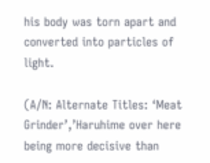his body was torn apart and converted into particles of light.

(A/N: Alternate Titles: ‘Meat Grinder’,’Haruhime over here being more decisive than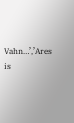Vahn…’,’Ares is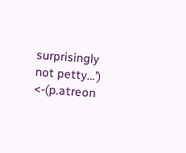surprisingly not petty…’) <-(p.atreon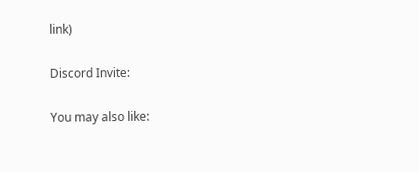link)

Discord Invite:

You may also like: